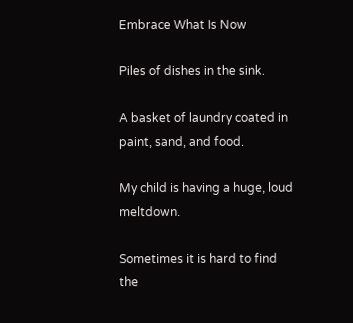Embrace What Is Now

Piles of dishes in the sink.

A basket of laundry coated in paint, sand, and food.

My child is having a huge, loud meltdown.

Sometimes it is hard to find the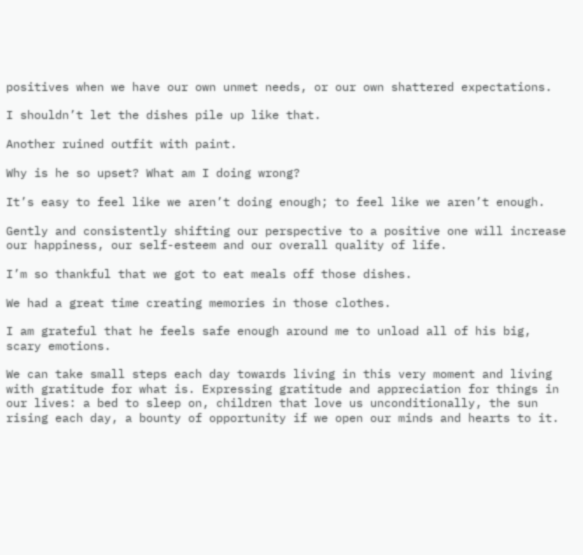positives when we have our own unmet needs, or our own shattered expectations.

I shouldn’t let the dishes pile up like that.

Another ruined outfit with paint.

Why is he so upset? What am I doing wrong?

It’s easy to feel like we aren’t doing enough; to feel like we aren’t enough.

Gently and consistently shifting our perspective to a positive one will increase our happiness, our self-esteem and our overall quality of life.

I’m so thankful that we got to eat meals off those dishes.

We had a great time creating memories in those clothes.

I am grateful that he feels safe enough around me to unload all of his big, scary emotions.

We can take small steps each day towards living in this very moment and living with gratitude for what is. Expressing gratitude and appreciation for things in our lives: a bed to sleep on, children that love us unconditionally, the sun rising each day, a bounty of opportunity if we open our minds and hearts to it.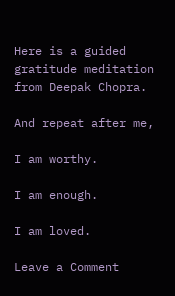Here is a guided gratitude meditation from Deepak Chopra.

And repeat after me,

I am worthy.

I am enough.

I am loved.

Leave a Comment